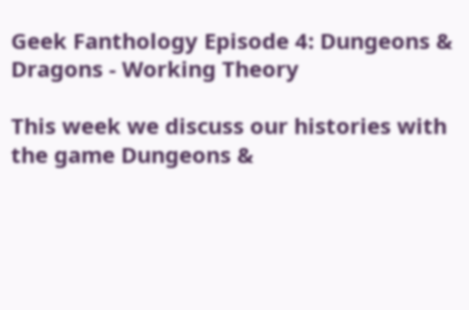Geek Fanthology Episode 4: Dungeons & Dragons - Working Theory

This week we discuss our histories with the game Dungeons &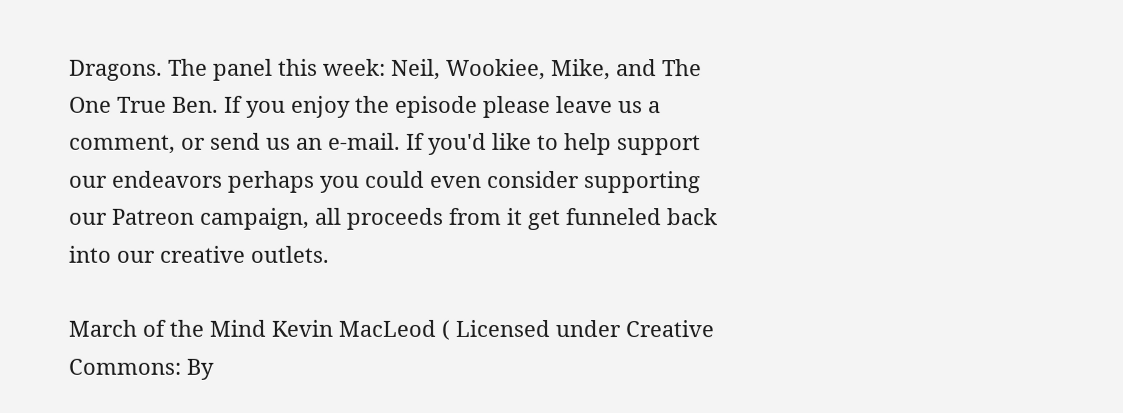Dragons. The panel this week: Neil, Wookiee, Mike, and The One True Ben. If you enjoy the episode please leave us a comment, or send us an e-mail. If you'd like to help support our endeavors perhaps you could even consider supporting our Patreon campaign, all proceeds from it get funneled back into our creative outlets.

March of the Mind Kevin MacLeod ( Licensed under Creative Commons: By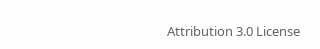Attribution 3.0 License